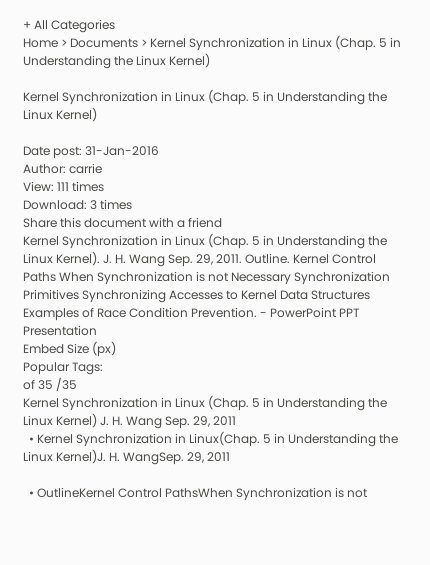+ All Categories
Home > Documents > Kernel Synchronization in Linux (Chap. 5 in Understanding the Linux Kernel)

Kernel Synchronization in Linux (Chap. 5 in Understanding the Linux Kernel)

Date post: 31-Jan-2016
Author: carrie
View: 111 times
Download: 3 times
Share this document with a friend
Kernel Synchronization in Linux (Chap. 5 in Understanding the Linux Kernel). J. H. Wang Sep. 29, 2011. Outline. Kernel Control Paths When Synchronization is not Necessary Synchronization Primitives Synchronizing Accesses to Kernel Data Structures Examples of Race Condition Prevention. - PowerPoint PPT Presentation
Embed Size (px)
Popular Tags:
of 35 /35
Kernel Synchronization in Linux (Chap. 5 in Understanding the Linux Kernel) J. H. Wang Sep. 29, 2011
  • Kernel Synchronization in Linux(Chap. 5 in Understanding the Linux Kernel)J. H. WangSep. 29, 2011

  • OutlineKernel Control PathsWhen Synchronization is not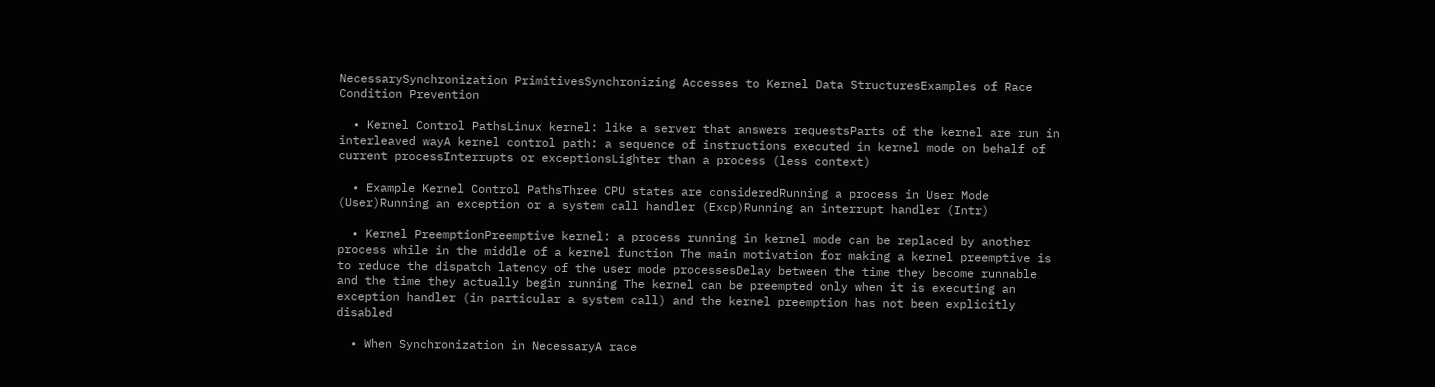NecessarySynchronization PrimitivesSynchronizing Accesses to Kernel Data StructuresExamples of Race Condition Prevention

  • Kernel Control PathsLinux kernel: like a server that answers requestsParts of the kernel are run in interleaved wayA kernel control path: a sequence of instructions executed in kernel mode on behalf of current processInterrupts or exceptionsLighter than a process (less context)

  • Example Kernel Control PathsThree CPU states are consideredRunning a process in User Mode (User)Running an exception or a system call handler (Excp)Running an interrupt handler (Intr)

  • Kernel PreemptionPreemptive kernel: a process running in kernel mode can be replaced by another process while in the middle of a kernel function The main motivation for making a kernel preemptive is to reduce the dispatch latency of the user mode processesDelay between the time they become runnable and the time they actually begin running The kernel can be preempted only when it is executing an exception handler (in particular a system call) and the kernel preemption has not been explicitly disabled

  • When Synchronization in NecessaryA race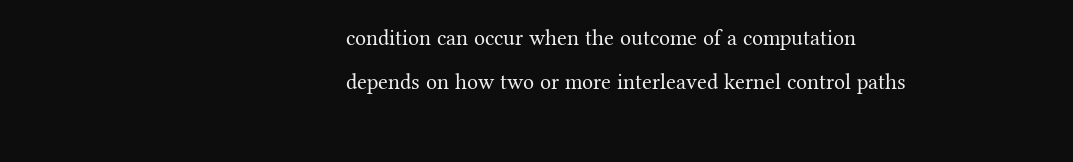condition can occur when the outcome of a computation depends on how two or more interleaved kernel control paths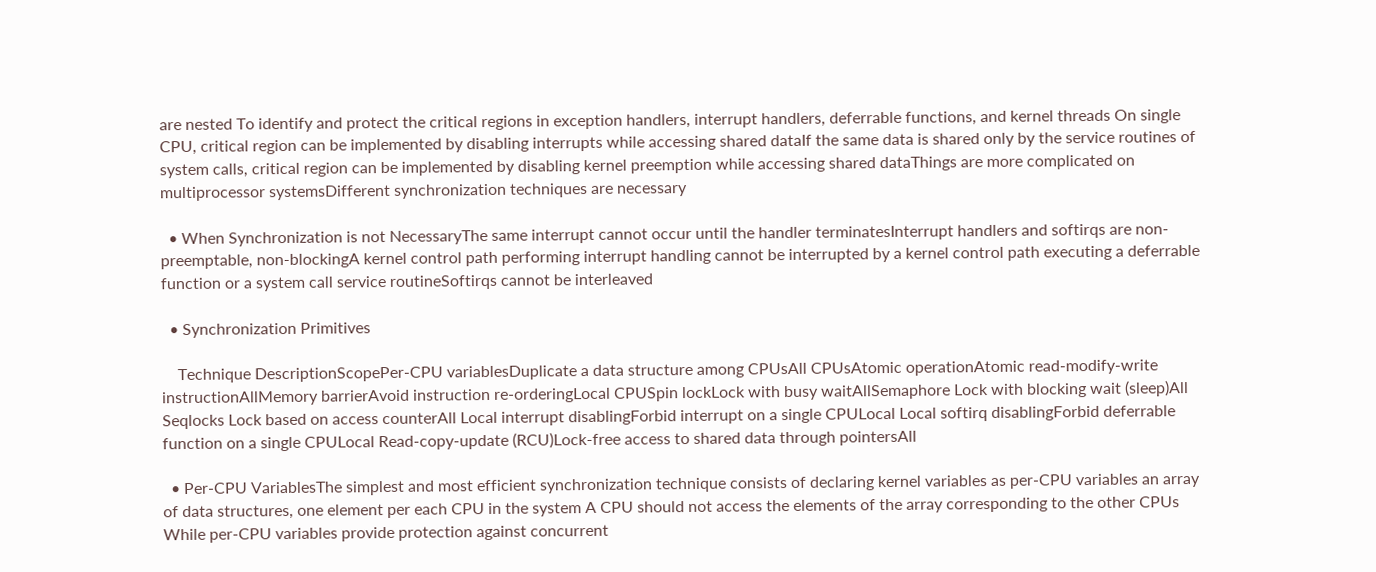are nested To identify and protect the critical regions in exception handlers, interrupt handlers, deferrable functions, and kernel threads On single CPU, critical region can be implemented by disabling interrupts while accessing shared dataIf the same data is shared only by the service routines of system calls, critical region can be implemented by disabling kernel preemption while accessing shared dataThings are more complicated on multiprocessor systemsDifferent synchronization techniques are necessary

  • When Synchronization is not NecessaryThe same interrupt cannot occur until the handler terminatesInterrupt handlers and softirqs are non-preemptable, non-blockingA kernel control path performing interrupt handling cannot be interrupted by a kernel control path executing a deferrable function or a system call service routineSoftirqs cannot be interleaved

  • Synchronization Primitives

    Technique DescriptionScopePer-CPU variablesDuplicate a data structure among CPUsAll CPUsAtomic operationAtomic read-modify-write instructionAllMemory barrierAvoid instruction re-orderingLocal CPUSpin lockLock with busy waitAllSemaphore Lock with blocking wait (sleep)All Seqlocks Lock based on access counterAll Local interrupt disablingForbid interrupt on a single CPULocal Local softirq disablingForbid deferrable function on a single CPULocal Read-copy-update (RCU)Lock-free access to shared data through pointersAll

  • Per-CPU VariablesThe simplest and most efficient synchronization technique consists of declaring kernel variables as per-CPU variables an array of data structures, one element per each CPU in the system A CPU should not access the elements of the array corresponding to the other CPUs While per-CPU variables provide protection against concurrent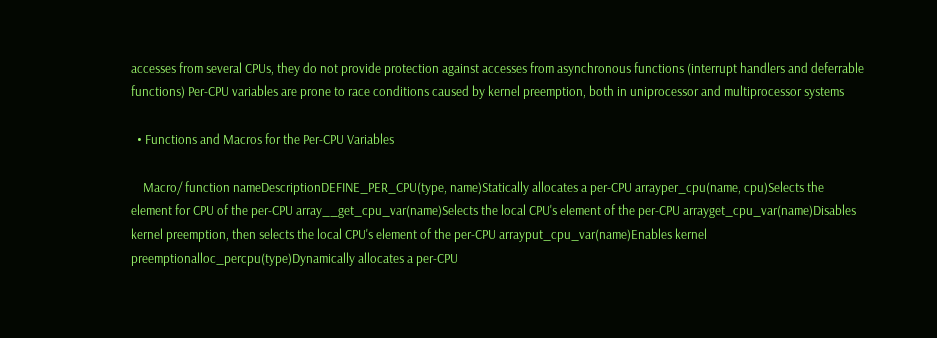accesses from several CPUs, they do not provide protection against accesses from asynchronous functions (interrupt handlers and deferrable functions) Per-CPU variables are prone to race conditions caused by kernel preemption, both in uniprocessor and multiprocessor systems

  • Functions and Macros for the Per-CPU Variables

    Macro/ function nameDescriptionDEFINE_PER_CPU(type, name)Statically allocates a per-CPU arrayper_cpu(name, cpu)Selects the element for CPU of the per-CPU array__get_cpu_var(name)Selects the local CPU's element of the per-CPU arrayget_cpu_var(name)Disables kernel preemption, then selects the local CPU's element of the per-CPU arrayput_cpu_var(name)Enables kernel preemptionalloc_percpu(type)Dynamically allocates a per-CPU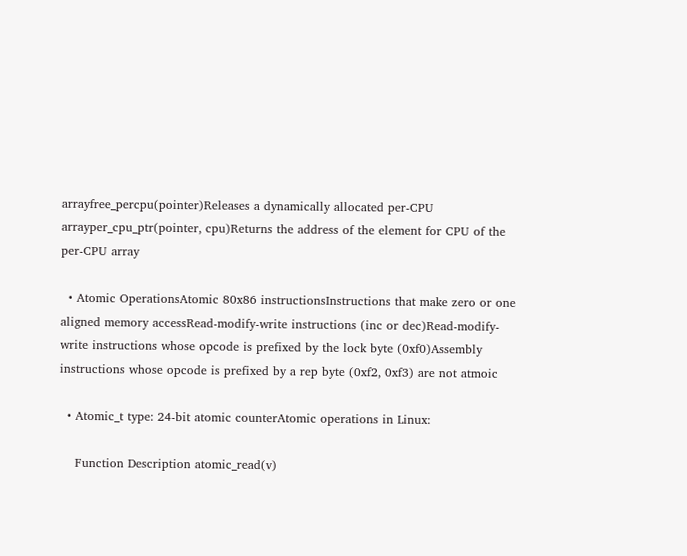arrayfree_percpu(pointer)Releases a dynamically allocated per-CPU arrayper_cpu_ptr(pointer, cpu)Returns the address of the element for CPU of the per-CPU array

  • Atomic OperationsAtomic 80x86 instructionsInstructions that make zero or one aligned memory accessRead-modify-write instructions (inc or dec)Read-modify-write instructions whose opcode is prefixed by the lock byte (0xf0)Assembly instructions whose opcode is prefixed by a rep byte (0xf2, 0xf3) are not atmoic

  • Atomic_t type: 24-bit atomic counterAtomic operations in Linux:

    Function Description atomic_read(v)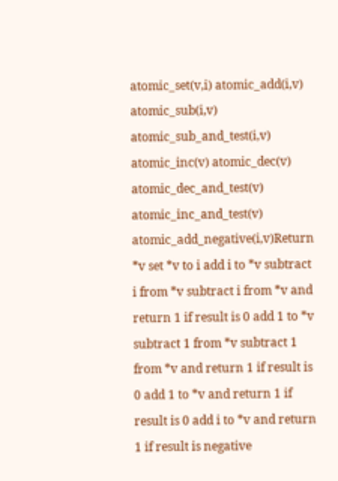atomic_set(v,i) atomic_add(i,v) atomic_sub(i,v) atomic_sub_and_test(i,v) atomic_inc(v) atomic_dec(v) atomic_dec_and_test(v) atomic_inc_and_test(v) atomic_add_negative(i,v)Return *v set *v to i add i to *v subtract i from *v subtract i from *v and return 1 if result is 0 add 1 to *v subtract 1 from *v subtract 1 from *v and return 1 if result is 0 add 1 to *v and return 1 if result is 0 add i to *v and return 1 if result is negative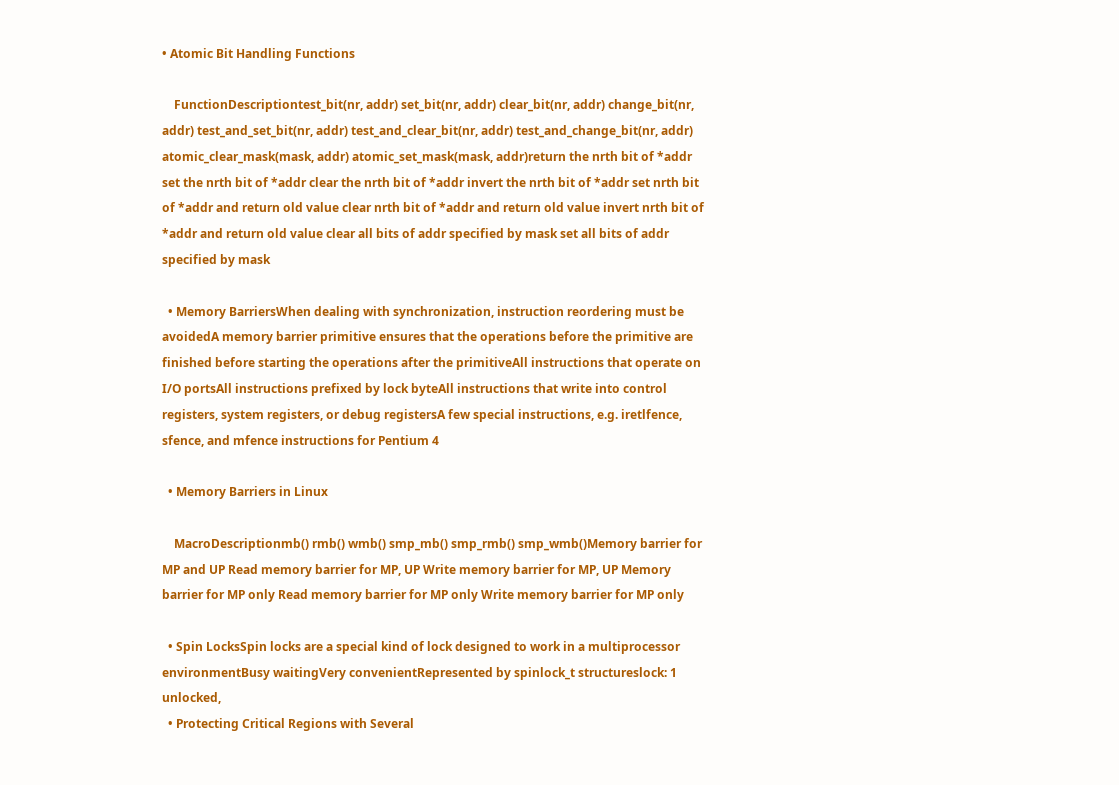• Atomic Bit Handling Functions

    FunctionDescriptiontest_bit(nr, addr) set_bit(nr, addr) clear_bit(nr, addr) change_bit(nr, addr) test_and_set_bit(nr, addr) test_and_clear_bit(nr, addr) test_and_change_bit(nr, addr) atomic_clear_mask(mask, addr) atomic_set_mask(mask, addr)return the nrth bit of *addr set the nrth bit of *addr clear the nrth bit of *addr invert the nrth bit of *addr set nrth bit of *addr and return old value clear nrth bit of *addr and return old value invert nrth bit of *addr and return old value clear all bits of addr specified by mask set all bits of addr specified by mask

  • Memory BarriersWhen dealing with synchronization, instruction reordering must be avoidedA memory barrier primitive ensures that the operations before the primitive are finished before starting the operations after the primitiveAll instructions that operate on I/O portsAll instructions prefixed by lock byteAll instructions that write into control registers, system registers, or debug registersA few special instructions, e.g. iretlfence, sfence, and mfence instructions for Pentium 4

  • Memory Barriers in Linux

    MacroDescriptionmb() rmb() wmb() smp_mb() smp_rmb() smp_wmb()Memory barrier for MP and UP Read memory barrier for MP, UP Write memory barrier for MP, UP Memory barrier for MP only Read memory barrier for MP only Write memory barrier for MP only

  • Spin LocksSpin locks are a special kind of lock designed to work in a multiprocessor environmentBusy waitingVery convenientRepresented by spinlock_t structureslock: 1 unlocked,
  • Protecting Critical Regions with Several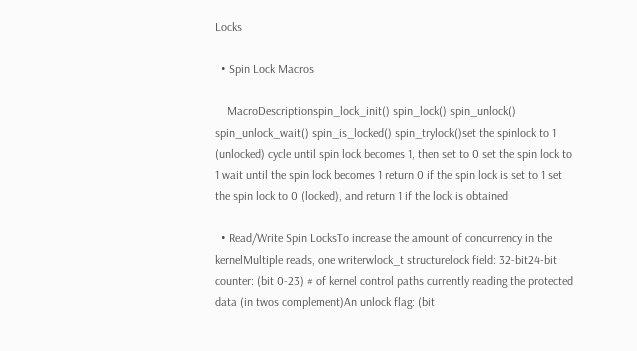Locks

  • Spin Lock Macros

    MacroDescriptionspin_lock_init() spin_lock() spin_unlock() spin_unlock_wait() spin_is_locked() spin_trylock()set the spinlock to 1 (unlocked) cycle until spin lock becomes 1, then set to 0 set the spin lock to 1 wait until the spin lock becomes 1 return 0 if the spin lock is set to 1 set the spin lock to 0 (locked), and return 1 if the lock is obtained

  • Read/Write Spin LocksTo increase the amount of concurrency in the kernelMultiple reads, one writerwlock_t structurelock field: 32-bit24-bit counter: (bit 0-23) # of kernel control paths currently reading the protected data (in twos complement)An unlock flag: (bit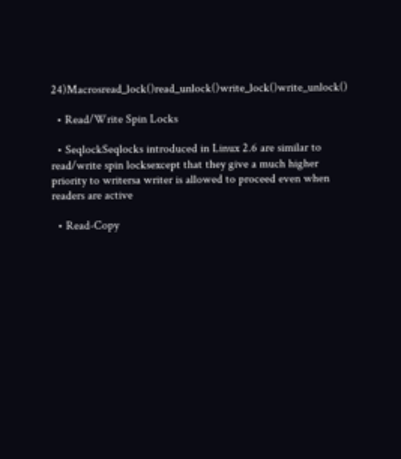24)Macrosread_lock()read_unlock()write_lock()write_unlock()

  • Read/Write Spin Locks

  • SeqlockSeqlocks introduced in Linux 2.6 are similar to read/write spin locksexcept that they give a much higher priority to writersa writer is allowed to proceed even when readers are active

  • Read-Copy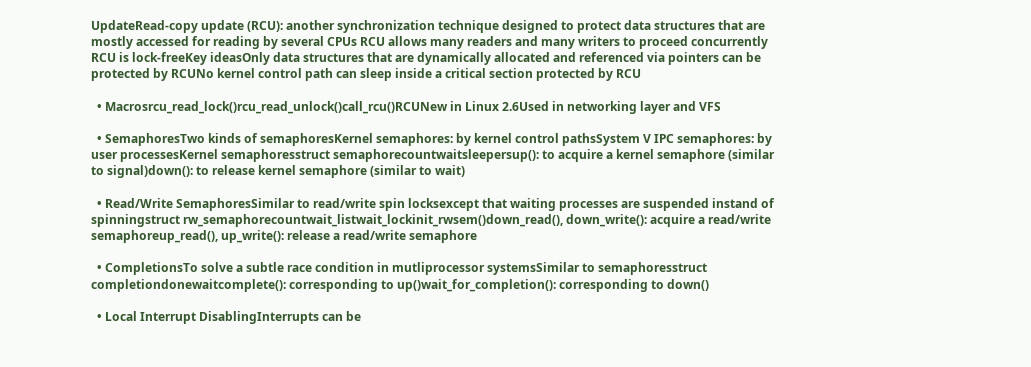UpdateRead-copy update (RCU): another synchronization technique designed to protect data structures that are mostly accessed for reading by several CPUs RCU allows many readers and many writers to proceed concurrently RCU is lock-freeKey ideasOnly data structures that are dynamically allocated and referenced via pointers can be protected by RCUNo kernel control path can sleep inside a critical section protected by RCU

  • Macrosrcu_read_lock()rcu_read_unlock()call_rcu()RCUNew in Linux 2.6Used in networking layer and VFS

  • SemaphoresTwo kinds of semaphoresKernel semaphores: by kernel control pathsSystem V IPC semaphores: by user processesKernel semaphoresstruct semaphorecountwaitsleepersup(): to acquire a kernel semaphore (similar to signal)down(): to release kernel semaphore (similar to wait)

  • Read/Write SemaphoresSimilar to read/write spin locksexcept that waiting processes are suspended instand of spinningstruct rw_semaphorecountwait_listwait_lockinit_rwsem()down_read(), down_write(): acquire a read/write semaphoreup_read(), up_write(): release a read/write semaphore

  • CompletionsTo solve a subtle race condition in mutliprocessor systemsSimilar to semaphoresstruct completiondonewaitcomplete(): corresponding to up()wait_for_completion(): corresponding to down()

  • Local Interrupt DisablingInterrupts can be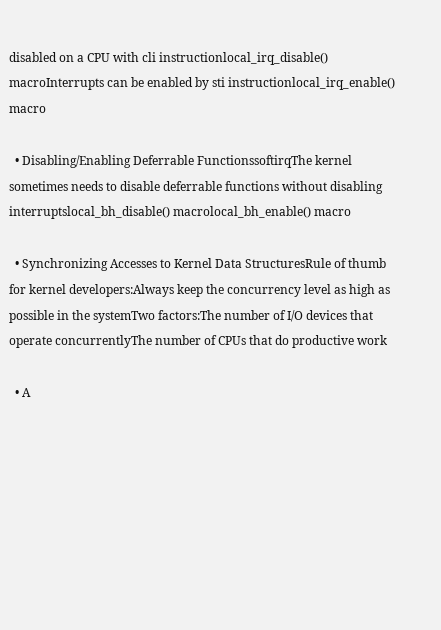disabled on a CPU with cli instructionlocal_irq_disable() macroInterrupts can be enabled by sti instructionlocal_irq_enable() macro

  • Disabling/Enabling Deferrable FunctionssoftirqThe kernel sometimes needs to disable deferrable functions without disabling interruptslocal_bh_disable() macrolocal_bh_enable() macro

  • Synchronizing Accesses to Kernel Data StructuresRule of thumb for kernel developers:Always keep the concurrency level as high as possible in the systemTwo factors:The number of I/O devices that operate concurrentlyThe number of CPUs that do productive work

  • A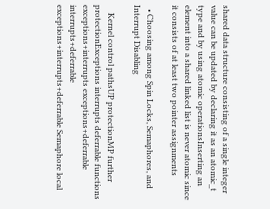shared data structure consisting of a single integer value can be updated by declaring it as an atomic_t type and by using atomic operationsInserting an element into a shared linked list is never atomic since it consists of at least two pointer assignments

  • Choosing among Spin Locks, Semaphores, and Interrupt Disabling

    Kernel control pathsUP protectionMP further protectionExceptions interrupts deferrable functions exceptions+interrupts exceptions+deferrable interrupts+deferrable exceptions+interrupts+deferrable Semaphore local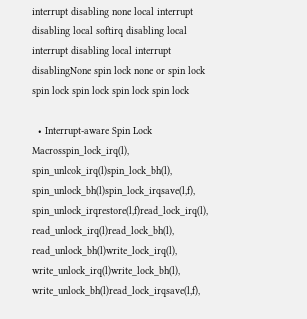interrupt disabling none local interrupt disabling local softirq disabling local interrupt disabling local interrupt disablingNone spin lock none or spin lock spin lock spin lock spin lock spin lock

  • Interrupt-aware Spin Lock Macrosspin_lock_irq(l), spin_unlcok_irq(l)spin_lock_bh(l), spin_unlock_bh(l)spin_lock_irqsave(l,f), spin_unlock_irqrestore(l,f)read_lock_irq(l), read_unlock_irq(l)read_lock_bh(l), read_unlock_bh(l)write_lock_irq(l), write_unlock_irq(l)write_lock_bh(l), write_unlock_bh(l)read_lock_irqsave(l,f),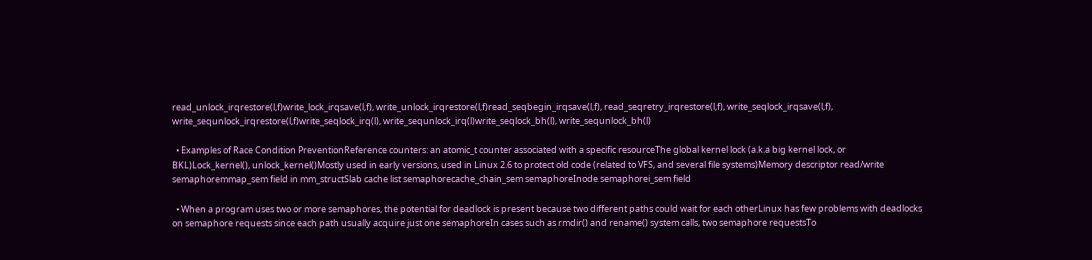read_unlock_irqrestore(l,f)write_lock_irqsave(l,f), write_unlock_irqrestore(l,f)read_seqbegin_irqsave(l,f), read_seqretry_irqrestore(l,f), write_seqlock_irqsave(l,f), write_sequnlock_irqrestore(l,f)write_seqlock_irq(l), write_sequnlock_irq(l)write_seqlock_bh(l), write_sequnlock_bh(l)

  • Examples of Race Condition PreventionReference counters: an atomic_t counter associated with a specific resourceThe global kernel lock (a.k.a big kernel lock, or BKL)Lock_kernel(), unlock_kernel()Mostly used in early versions, used in Linux 2.6 to protect old code (related to VFS, and several file systems)Memory descriptor read/write semaphoremmap_sem field in mm_structSlab cache list semaphorecache_chain_sem semaphoreInode semaphorei_sem field

  • When a program uses two or more semaphores, the potential for deadlock is present because two different paths could wait for each otherLinux has few problems with deadlocks on semaphore requests since each path usually acquire just one semaphoreIn cases such as rmdir() and rename() system calls, two semaphore requestsTo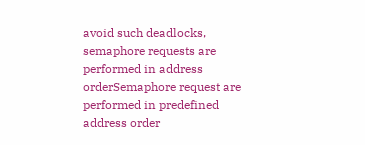avoid such deadlocks, semaphore requests are performed in address orderSemaphore request are performed in predefined address order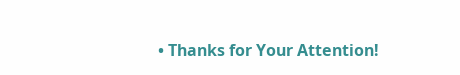• Thanks for Your Attention!